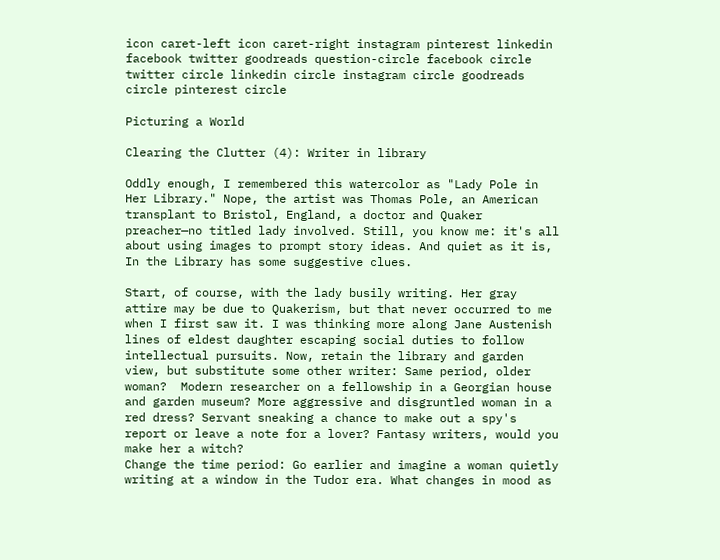icon caret-left icon caret-right instagram pinterest linkedin facebook twitter goodreads question-circle facebook circle twitter circle linkedin circle instagram circle goodreads circle pinterest circle

Picturing a World

Clearing the Clutter (4): Writer in library

Oddly enough, I remembered this watercolor as "Lady Pole in Her Library." Nope, the artist was Thomas Pole, an American transplant to Bristol, England, a doctor and Quaker preacher—no titled lady involved. Still, you know me: it's all about using images to prompt story ideas. And quiet as it is, In the Library has some suggestive clues.

Start, of course, with the lady busily writing. Her gray attire may be due to Quakerism, but that never occurred to me when I first saw it. I was thinking more along Jane Austenish lines of eldest daughter escaping social duties to follow intellectual pursuits. Now, retain the library and garden view, but substitute some other writer: Same period, older woman?  Modern researcher on a fellowship in a Georgian house and garden museum? More aggressive and disgruntled woman in a red dress? Servant sneaking a chance to make out a spy's report or leave a note for a lover? Fantasy writers, would you make her a witch?
Change the time period: Go earlier and imagine a woman quietly writing at a window in the Tudor era. What changes in mood as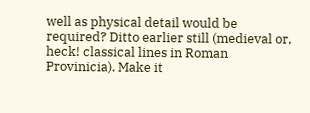well as physical detail would be required? Ditto earlier still (medieval or, heck! classical lines in Roman Provinicia). Make it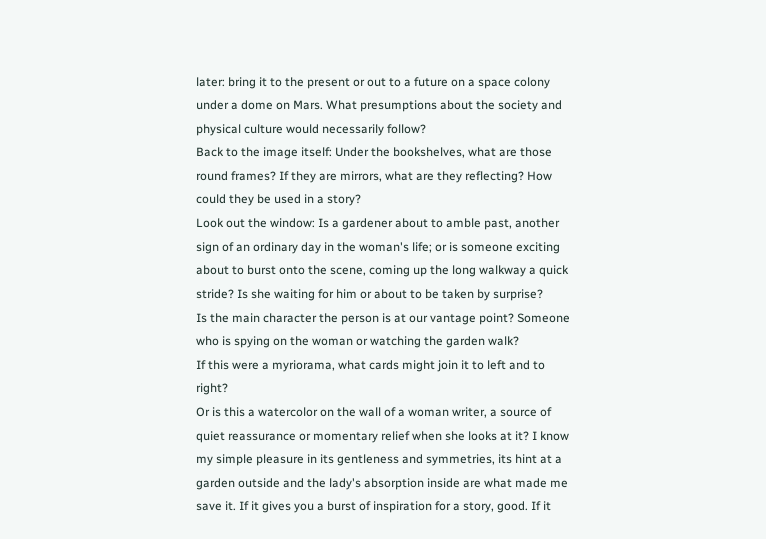later: bring it to the present or out to a future on a space colony under a dome on Mars. What presumptions about the society and physical culture would necessarily follow?
Back to the image itself: Under the bookshelves, what are those round frames? If they are mirrors, what are they reflecting? How could they be used in a story?
Look out the window: Is a gardener about to amble past, another sign of an ordinary day in the woman's life; or is someone exciting about to burst onto the scene, coming up the long walkway a quick stride? Is she waiting for him or about to be taken by surprise?
Is the main character the person is at our vantage point? Someone who is spying on the woman or watching the garden walk?
If this were a myriorama, what cards might join it to left and to right?
Or is this a watercolor on the wall of a woman writer, a source of quiet reassurance or momentary relief when she looks at it? I know my simple pleasure in its gentleness and symmetries, its hint at a garden outside and the lady's absorption inside are what made me save it. If it gives you a burst of inspiration for a story, good. If it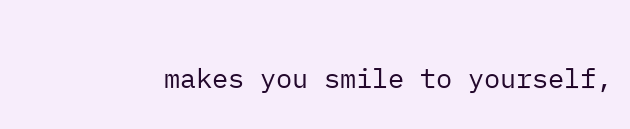makes you smile to yourself,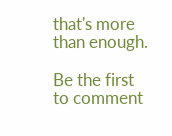that's more than enough.

Be the first to comment